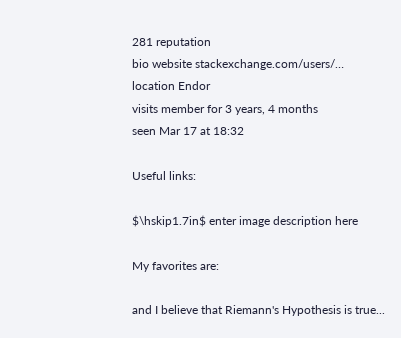281 reputation
bio website stackexchange.com/users/…
location Endor
visits member for 3 years, 4 months
seen Mar 17 at 18:32

Useful links:

$\hskip1.7in$ enter image description here

My favorites are:

and I believe that Riemann's Hypothesis is true...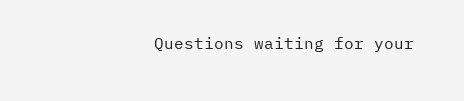Questions waiting for your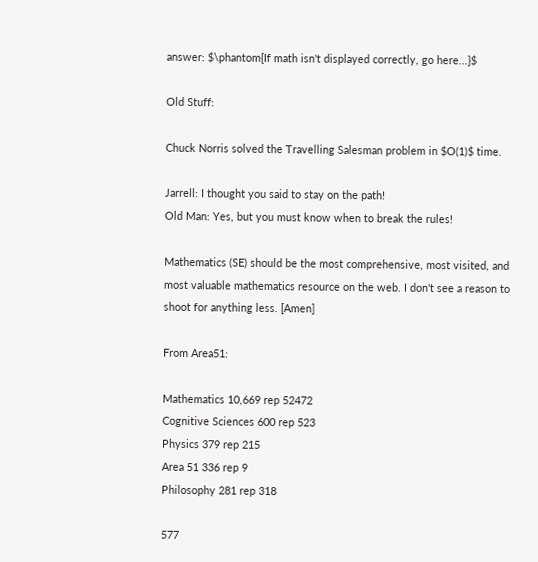answer: $\phantom{If math isn't displayed correctly, go here...}$

Old Stuff:

Chuck Norris solved the Travelling Salesman problem in $O(1)$ time.

Jarrell: I thought you said to stay on the path!
Old Man: Yes, but you must know when to break the rules!

Mathematics (SE) should be the most comprehensive, most visited, and most valuable mathematics resource on the web. I don't see a reason to shoot for anything less. [Amen]

From Area51:

Mathematics 10,669 rep 52472
Cognitive Sciences 600 rep 523
Physics 379 rep 215
Area 51 336 rep 9
Philosophy 281 rep 318

577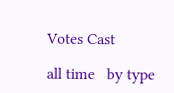Votes Cast

all time   by type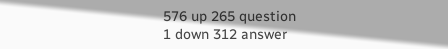576 up 265 question
1 down 312 answer